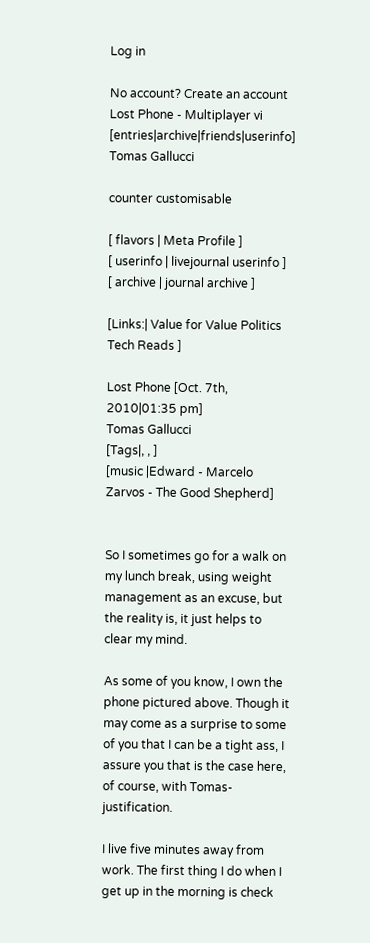Log in

No account? Create an account
Lost Phone - Multiplayer vi [entries|archive|friends|userinfo]
Tomas Gallucci

counter customisable

[ flavors | Meta Profile ]
[ userinfo | livejournal userinfo ]
[ archive | journal archive ]

[Links:| Value for Value Politics Tech Reads ]

Lost Phone [Oct. 7th, 2010|01:35 pm]
Tomas Gallucci
[Tags|, , ]
[music |Edward - Marcelo Zarvos - The Good Shepherd]


So I sometimes go for a walk on my lunch break, using weight management as an excuse, but the reality is, it just helps to clear my mind.

As some of you know, I own the phone pictured above. Though it may come as a surprise to some of you that I can be a tight ass, I assure you that is the case here, of course, with Tomas-justification.

I live five minutes away from work. The first thing I do when I get up in the morning is check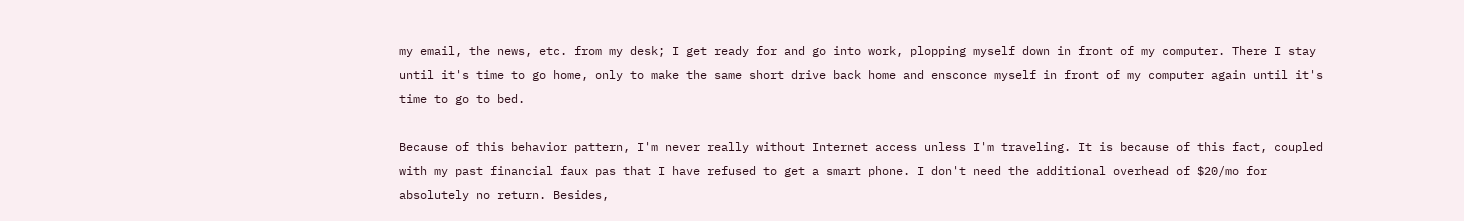my email, the news, etc. from my desk; I get ready for and go into work, plopping myself down in front of my computer. There I stay until it's time to go home, only to make the same short drive back home and ensconce myself in front of my computer again until it's time to go to bed.

Because of this behavior pattern, I'm never really without Internet access unless I'm traveling. It is because of this fact, coupled with my past financial faux pas that I have refused to get a smart phone. I don't need the additional overhead of $20/mo for absolutely no return. Besides,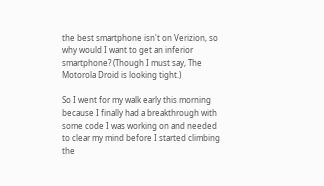the best smartphone isn't on Verizion, so why would I want to get an inferior smartphone? (Though I must say, The Motorola Droid is looking tight.)

So I went for my walk early this morning because I finally had a breakthrough with some code I was working on and needed to clear my mind before I started climbing the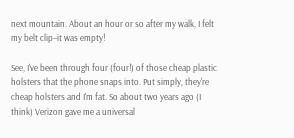next mountain. About an hour or so after my walk, I felt my belt clip–it was empty!

See, I've been through four (four!) of those cheap plastic holsters that the phone snaps into. Put simply, they're cheap holsters and I'm fat. So about two years ago (I think) Verizon gave me a universal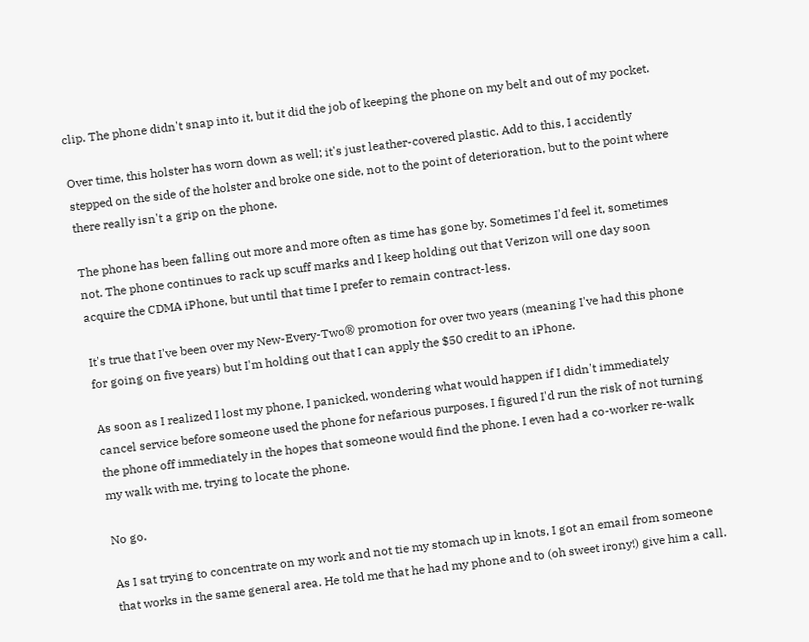clip. The phone didn't snap into it, but it did the job of keeping the phone on my belt and out of my pocket.

Over time, this holster has worn down as well; it's just leather-covered plastic. Add to this, I accidently stepped on the side of the holster and broke one side, not to the point of deterioration, but to the point where there really isn't a grip on the phone.

The phone has been falling out more and more often as time has gone by. Sometimes I'd feel it, sometimes not. The phone continues to rack up scuff marks and I keep holding out that Verizon will one day soon acquire the CDMA iPhone, but until that time I prefer to remain contract-less.

It's true that I've been over my New-Every-Two® promotion for over two years (meaning I've had this phone for going on five years) but I'm holding out that I can apply the $50 credit to an iPhone.

As soon as I realized I lost my phone, I panicked, wondering what would happen if I didn't immediately cancel service before someone used the phone for nefarious purposes. I figured I'd run the risk of not turning the phone off immediately in the hopes that someone would find the phone. I even had a co-worker re-walk my walk with me, trying to locate the phone.

No go.

As I sat trying to concentrate on my work and not tie my stomach up in knots, I got an email from someone that works in the same general area. He told me that he had my phone and to (oh sweet irony!) give him a call.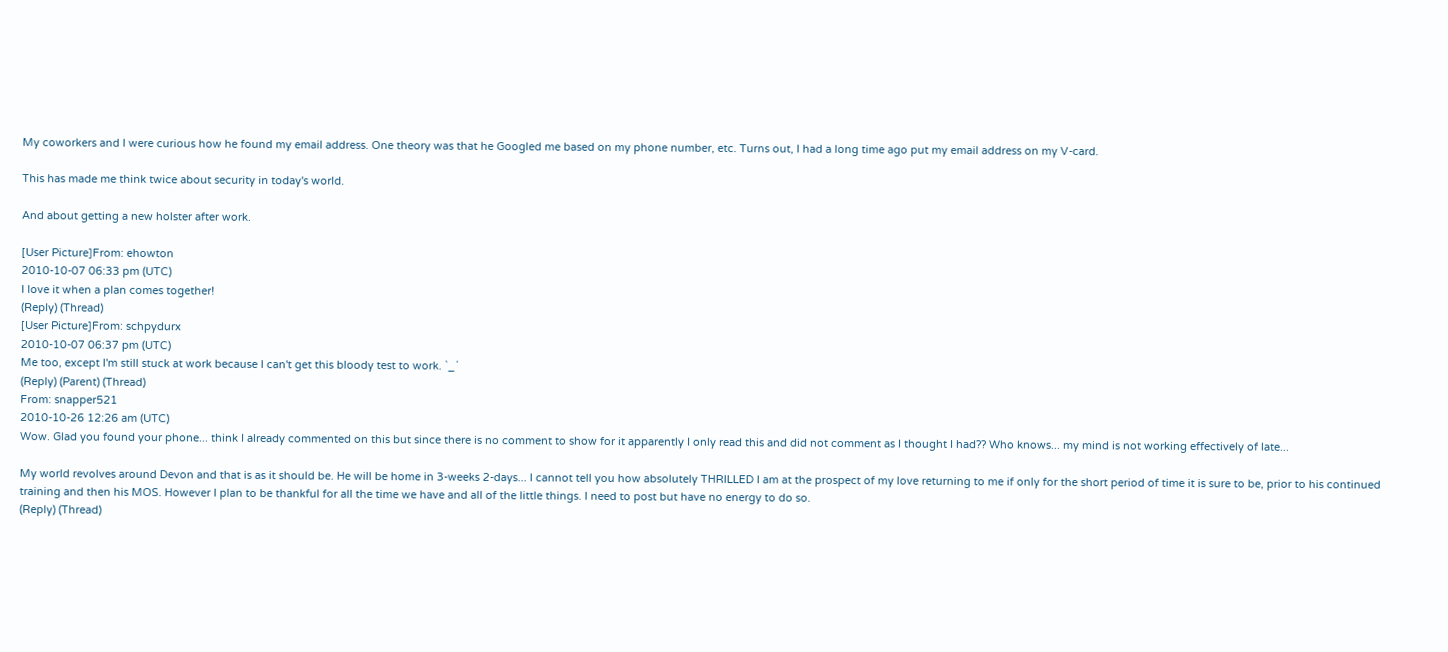My coworkers and I were curious how he found my email address. One theory was that he Googled me based on my phone number, etc. Turns out, I had a long time ago put my email address on my V-card.

This has made me think twice about security in today's world.

And about getting a new holster after work.

[User Picture]From: ehowton
2010-10-07 06:33 pm (UTC)
I love it when a plan comes together!
(Reply) (Thread)
[User Picture]From: schpydurx
2010-10-07 06:37 pm (UTC)
Me too, except I'm still stuck at work because I can't get this bloody test to work. `_´
(Reply) (Parent) (Thread)
From: snapper521
2010-10-26 12:26 am (UTC)
Wow. Glad you found your phone... think I already commented on this but since there is no comment to show for it apparently I only read this and did not comment as I thought I had?? Who knows... my mind is not working effectively of late...

My world revolves around Devon and that is as it should be. He will be home in 3-weeks 2-days... I cannot tell you how absolutely THRILLED I am at the prospect of my love returning to me if only for the short period of time it is sure to be, prior to his continued training and then his MOS. However I plan to be thankful for all the time we have and all of the little things. I need to post but have no energy to do so.
(Reply) (Thread)